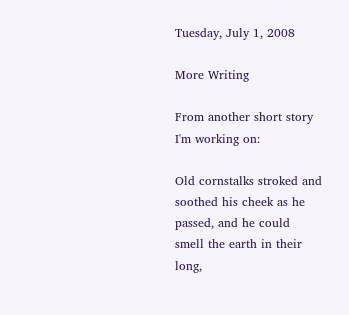Tuesday, July 1, 2008

More Writing

From another short story I'm working on:

Old cornstalks stroked and soothed his cheek as he passed, and he could smell the earth in their long,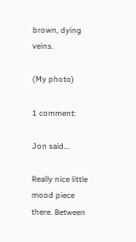brown, dying veins.

(My photo)

1 comment:

Jon said...

Really nice little mood piece there. Between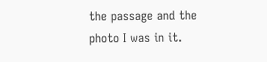the passage and the photo I was in it.